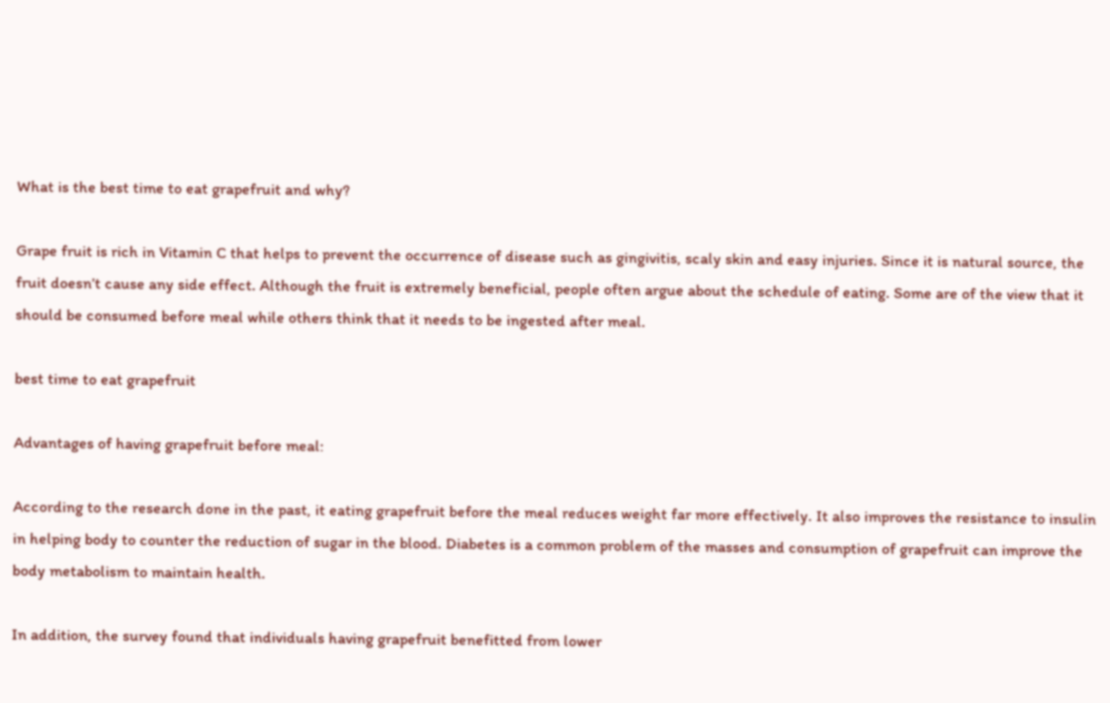What is the best time to eat grapefruit and why?

Grape fruit is rich in Vitamin C that helps to prevent the occurrence of disease such as gingivitis, scaly skin and easy injuries. Since it is natural source, the fruit doesn’t cause any side effect. Although the fruit is extremely beneficial, people often argue about the schedule of eating. Some are of the view that it should be consumed before meal while others think that it needs to be ingested after meal.

best time to eat grapefruit

Advantages of having grapefruit before meal:

According to the research done in the past, it eating grapefruit before the meal reduces weight far more effectively. It also improves the resistance to insulin in helping body to counter the reduction of sugar in the blood. Diabetes is a common problem of the masses and consumption of grapefruit can improve the body metabolism to maintain health.

In addition, the survey found that individuals having grapefruit benefitted from lower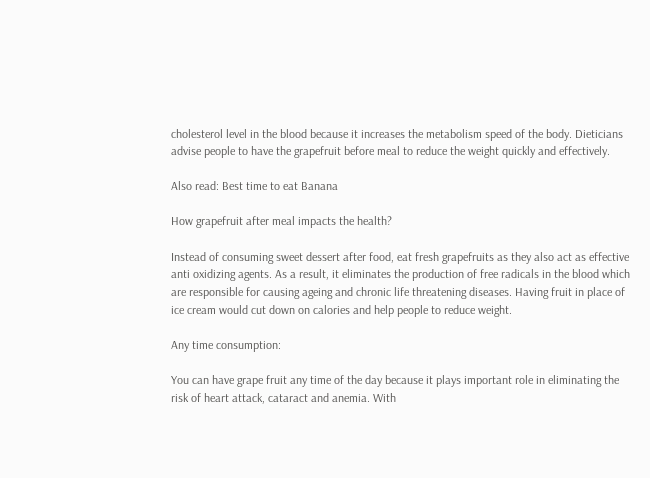cholesterol level in the blood because it increases the metabolism speed of the body. Dieticians advise people to have the grapefruit before meal to reduce the weight quickly and effectively.

Also read: Best time to eat Banana

How grapefruit after meal impacts the health?

Instead of consuming sweet dessert after food, eat fresh grapefruits as they also act as effective anti oxidizing agents. As a result, it eliminates the production of free radicals in the blood which are responsible for causing ageing and chronic life threatening diseases. Having fruit in place of ice cream would cut down on calories and help people to reduce weight.

Any time consumption:

You can have grape fruit any time of the day because it plays important role in eliminating the risk of heart attack, cataract and anemia. With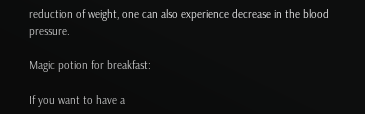reduction of weight, one can also experience decrease in the blood pressure.

Magic potion for breakfast:

If you want to have a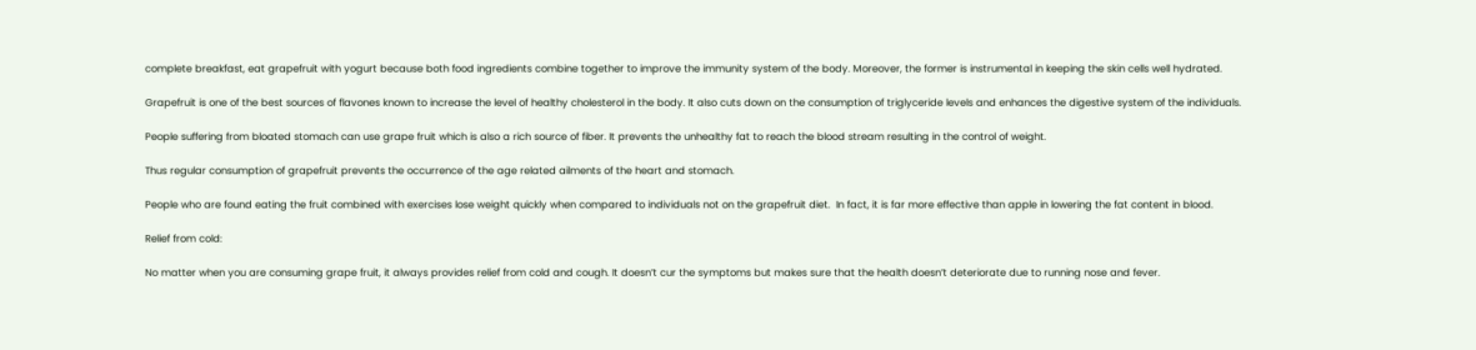complete breakfast, eat grapefruit with yogurt because both food ingredients combine together to improve the immunity system of the body. Moreover, the former is instrumental in keeping the skin cells well hydrated.

Grapefruit is one of the best sources of flavones known to increase the level of healthy cholesterol in the body. It also cuts down on the consumption of triglyceride levels and enhances the digestive system of the individuals.

People suffering from bloated stomach can use grape fruit which is also a rich source of fiber. It prevents the unhealthy fat to reach the blood stream resulting in the control of weight.

Thus regular consumption of grapefruit prevents the occurrence of the age related ailments of the heart and stomach.

People who are found eating the fruit combined with exercises lose weight quickly when compared to individuals not on the grapefruit diet.  In fact, it is far more effective than apple in lowering the fat content in blood.

Relief from cold:

No matter when you are consuming grape fruit, it always provides relief from cold and cough. It doesn’t cur the symptoms but makes sure that the health doesn’t deteriorate due to running nose and fever.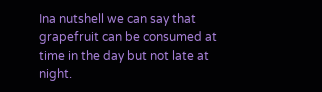Ina nutshell we can say that grapefruit can be consumed at time in the day but not late at night.